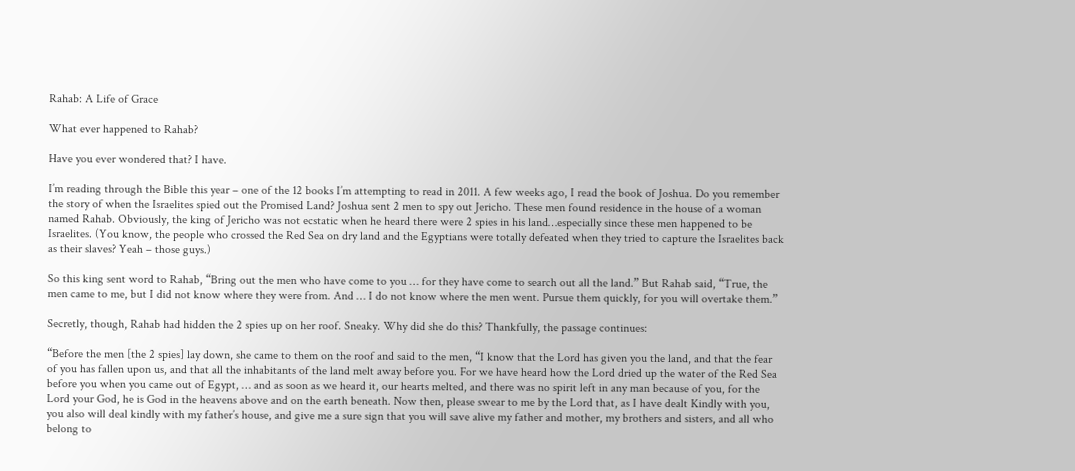Rahab: A Life of Grace

What ever happened to Rahab?

Have you ever wondered that? I have.

I’m reading through the Bible this year – one of the 12 books I’m attempting to read in 2011. A few weeks ago, I read the book of Joshua. Do you remember the story of when the Israelites spied out the Promised Land? Joshua sent 2 men to spy out Jericho. These men found residence in the house of a woman named Rahab. Obviously, the king of Jericho was not ecstatic when he heard there were 2 spies in his land…especially since these men happened to be Israelites. (You know, the people who crossed the Red Sea on dry land and the Egyptians were totally defeated when they tried to capture the Israelites back as their slaves? Yeah – those guys.)

So this king sent word to Rahab, “Bring out the men who have come to you … for they have come to search out all the land.” But Rahab said, “True, the men came to me, but I did not know where they were from. And … I do not know where the men went. Pursue them quickly, for you will overtake them.”

Secretly, though, Rahab had hidden the 2 spies up on her roof. Sneaky. Why did she do this? Thankfully, the passage continues:

“Before the men [the 2 spies] lay down, she came to them on the roof and said to the men, “I know that the Lord has given you the land, and that the fear of you has fallen upon us, and that all the inhabitants of the land melt away before you. For we have heard how the Lord dried up the water of the Red Sea before you when you came out of Egypt, … and as soon as we heard it, our hearts melted, and there was no spirit left in any man because of you, for the Lord your God, he is God in the heavens above and on the earth beneath. Now then, please swear to me by the Lord that, as I have dealt Kindly with you, you also will deal kindly with my father’s house, and give me a sure sign that you will save alive my father and mother, my brothers and sisters, and all who belong to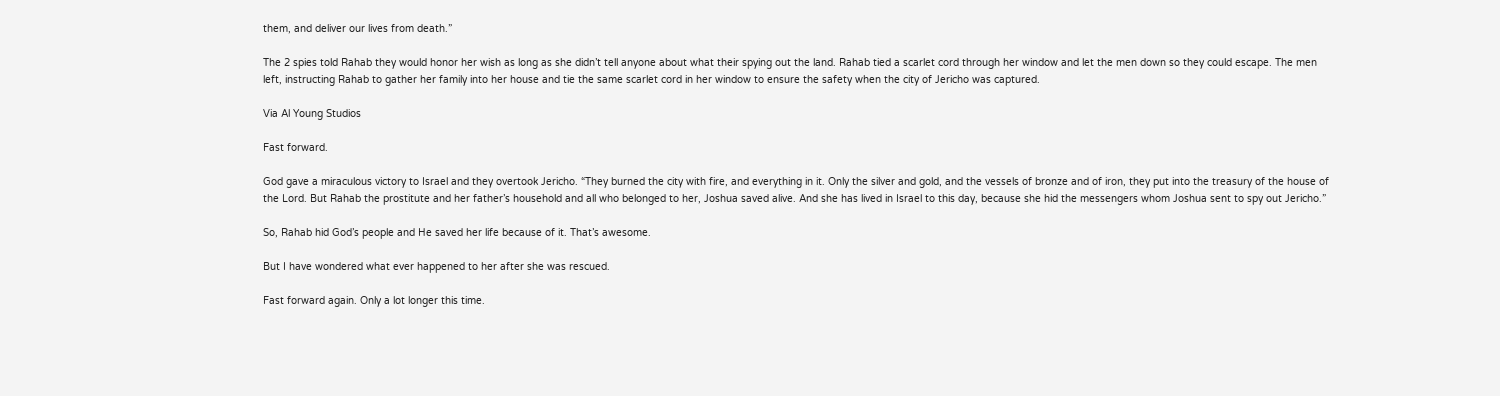them, and deliver our lives from death.”

The 2 spies told Rahab they would honor her wish as long as she didn’t tell anyone about what their spying out the land. Rahab tied a scarlet cord through her window and let the men down so they could escape. The men left, instructing Rahab to gather her family into her house and tie the same scarlet cord in her window to ensure the safety when the city of Jericho was captured.

Via Al Young Studios

Fast forward.

God gave a miraculous victory to Israel and they overtook Jericho. “They burned the city with fire, and everything in it. Only the silver and gold, and the vessels of bronze and of iron, they put into the treasury of the house of the Lord. But Rahab the prostitute and her father’s household and all who belonged to her, Joshua saved alive. And she has lived in Israel to this day, because she hid the messengers whom Joshua sent to spy out Jericho.”

So, Rahab hid God’s people and He saved her life because of it. That’s awesome.

But I have wondered what ever happened to her after she was rescued.

Fast forward again. Only a lot longer this time.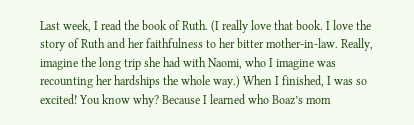Last week, I read the book of Ruth. (I really love that book. I love the story of Ruth and her faithfulness to her bitter mother-in-law. Really, imagine the long trip she had with Naomi, who I imagine was recounting her hardships the whole way.) When I finished, I was so excited! You know why? Because I learned who Boaz’s mom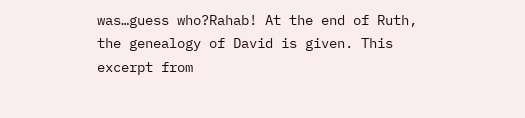was…guess who?Rahab! At the end of Ruth, the genealogy of David is given. This excerpt from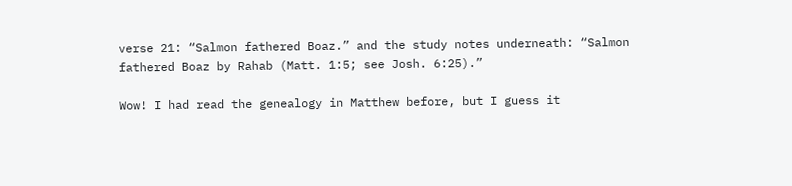verse 21: “Salmon fathered Boaz.” and the study notes underneath: “Salmon fathered Boaz by Rahab (Matt. 1:5; see Josh. 6:25).”

Wow! I had read the genealogy in Matthew before, but I guess it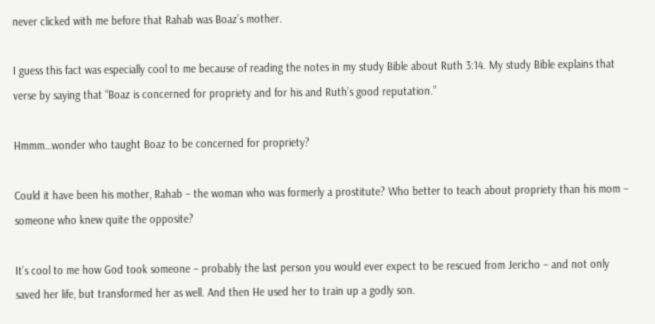never clicked with me before that Rahab was Boaz’s mother.

I guess this fact was especially cool to me because of reading the notes in my study Bible about Ruth 3:14. My study Bible explains that verse by saying that “Boaz is concerned for propriety and for his and Ruth’s good reputation.”

Hmmm…wonder who taught Boaz to be concerned for propriety?

Could it have been his mother, Rahab – the woman who was formerly a prostitute? Who better to teach about propriety than his mom – someone who knew quite the opposite?

It’s cool to me how God took someone – probably the last person you would ever expect to be rescued from Jericho – and not only saved her life, but transformed her as well. And then He used her to train up a godly son.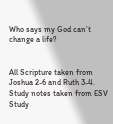Who says my God can’t change a life?


All Scripture taken from Joshua 2-6 and Ruth 3-4. Study notes taken from ESV Study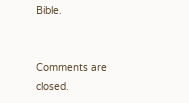Bible.


Comments are closed.